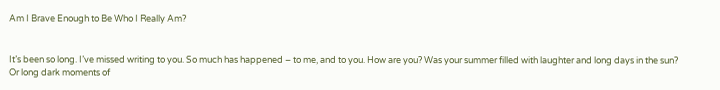Am I Brave Enough to Be Who I Really Am?


It’s been so long. I’ve missed writing to you. So much has happened – to me, and to you. How are you? Was your summer filled with laughter and long days in the sun? Or long dark moments of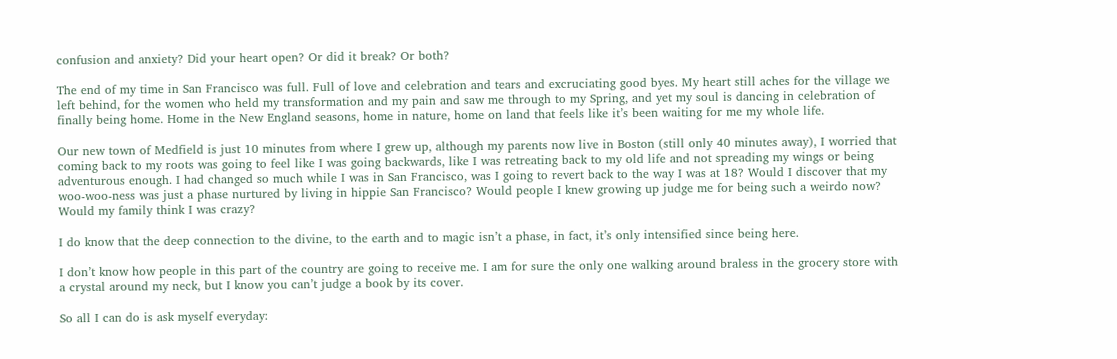confusion and anxiety? Did your heart open? Or did it break? Or both?

The end of my time in San Francisco was full. Full of love and celebration and tears and excruciating good byes. My heart still aches for the village we left behind, for the women who held my transformation and my pain and saw me through to my Spring, and yet my soul is dancing in celebration of finally being home. Home in the New England seasons, home in nature, home on land that feels like it’s been waiting for me my whole life.

Our new town of Medfield is just 10 minutes from where I grew up, although my parents now live in Boston (still only 40 minutes away), I worried that coming back to my roots was going to feel like I was going backwards, like I was retreating back to my old life and not spreading my wings or being adventurous enough. I had changed so much while I was in San Francisco, was I going to revert back to the way I was at 18? Would I discover that my woo-woo-ness was just a phase nurtured by living in hippie San Francisco? Would people I knew growing up judge me for being such a weirdo now? Would my family think I was crazy?

I do know that the deep connection to the divine, to the earth and to magic isn’t a phase, in fact, it’s only intensified since being here.

I don’t know how people in this part of the country are going to receive me. I am for sure the only one walking around braless in the grocery store with a crystal around my neck, but I know you can’t judge a book by its cover.

So all I can do is ask myself everyday: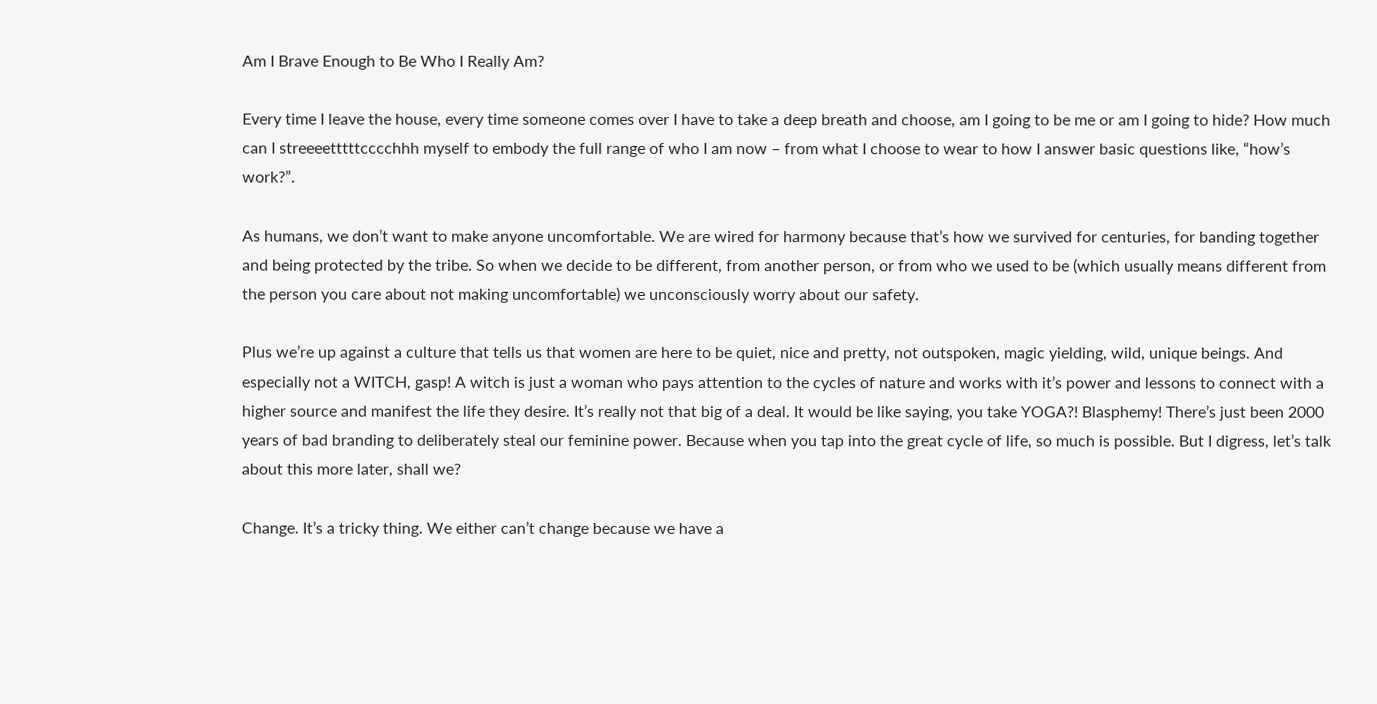Am I Brave Enough to Be Who I Really Am?

Every time I leave the house, every time someone comes over I have to take a deep breath and choose, am I going to be me or am I going to hide? How much can I streeeetttttcccchhh myself to embody the full range of who I am now – from what I choose to wear to how I answer basic questions like, “how’s work?”.

As humans, we don’t want to make anyone uncomfortable. We are wired for harmony because that’s how we survived for centuries, for banding together and being protected by the tribe. So when we decide to be different, from another person, or from who we used to be (which usually means different from the person you care about not making uncomfortable) we unconsciously worry about our safety.

Plus we’re up against a culture that tells us that women are here to be quiet, nice and pretty, not outspoken, magic yielding, wild, unique beings. And especially not a WITCH, gasp! A witch is just a woman who pays attention to the cycles of nature and works with it’s power and lessons to connect with a higher source and manifest the life they desire. It’s really not that big of a deal. It would be like saying, you take YOGA?! Blasphemy! There’s just been 2000 years of bad branding to deliberately steal our feminine power. Because when you tap into the great cycle of life, so much is possible. But I digress, let’s talk about this more later, shall we?

Change. It’s a tricky thing. We either can’t change because we have a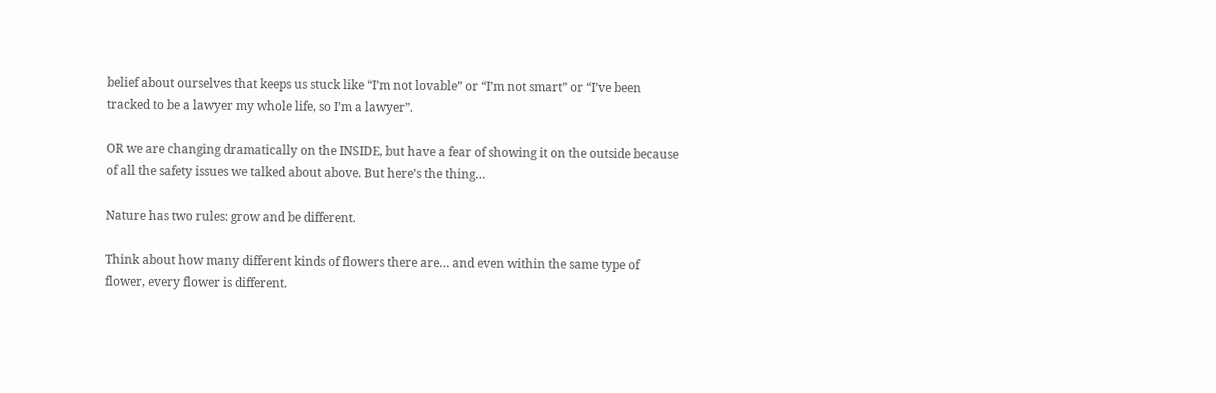belief about ourselves that keeps us stuck like “I’m not lovable” or “I’m not smart” or “I’ve been tracked to be a lawyer my whole life, so I’m a lawyer”.

OR we are changing dramatically on the INSIDE, but have a fear of showing it on the outside because of all the safety issues we talked about above. But here’s the thing…

Nature has two rules: grow and be different.

Think about how many different kinds of flowers there are… and even within the same type of flower, every flower is different.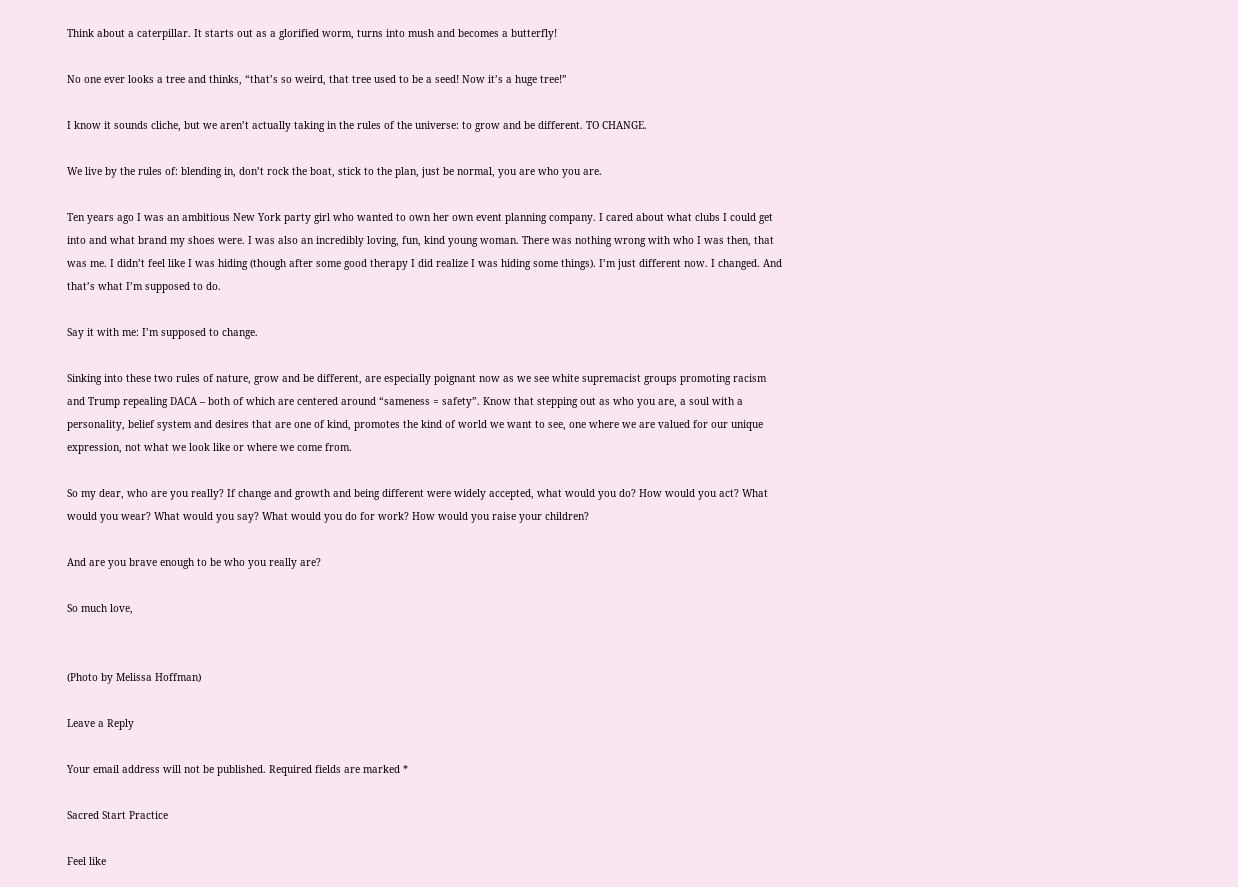Think about a caterpillar. It starts out as a glorified worm, turns into mush and becomes a butterfly!

No one ever looks a tree and thinks, “that’s so weird, that tree used to be a seed! Now it’s a huge tree!”

I know it sounds cliche, but we aren’t actually taking in the rules of the universe: to grow and be different. TO CHANGE.

We live by the rules of: blending in, don’t rock the boat, stick to the plan, just be normal, you are who you are.

Ten years ago I was an ambitious New York party girl who wanted to own her own event planning company. I cared about what clubs I could get into and what brand my shoes were. I was also an incredibly loving, fun, kind young woman. There was nothing wrong with who I was then, that was me. I didn’t feel like I was hiding (though after some good therapy I did realize I was hiding some things). I’m just different now. I changed. And that’s what I’m supposed to do.

Say it with me: I’m supposed to change.

Sinking into these two rules of nature, grow and be different, are especially poignant now as we see white supremacist groups promoting racism and Trump repealing DACA – both of which are centered around “sameness = safety”. Know that stepping out as who you are, a soul with a personality, belief system and desires that are one of kind, promotes the kind of world we want to see, one where we are valued for our unique expression, not what we look like or where we come from.

So my dear, who are you really? If change and growth and being different were widely accepted, what would you do? How would you act? What would you wear? What would you say? What would you do for work? How would you raise your children?

And are you brave enough to be who you really are?

So much love,


(Photo by Melissa Hoffman)

Leave a Reply

Your email address will not be published. Required fields are marked *

Sacred Start Practice

Feel like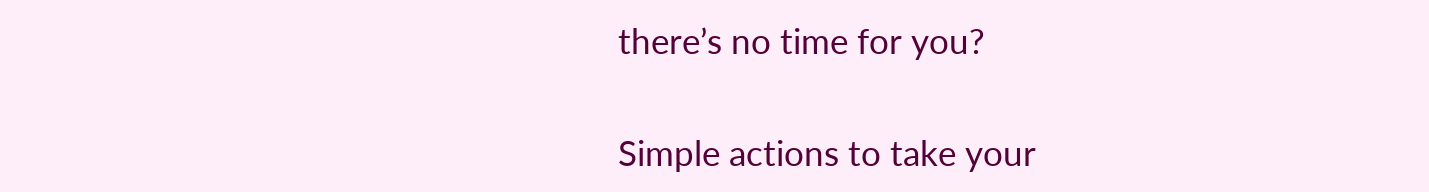there’s no time for you?

Simple actions to take your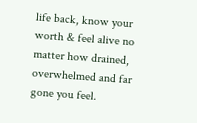life back, know your worth & feel alive no matter how drained, overwhelmed and far gone you feel.